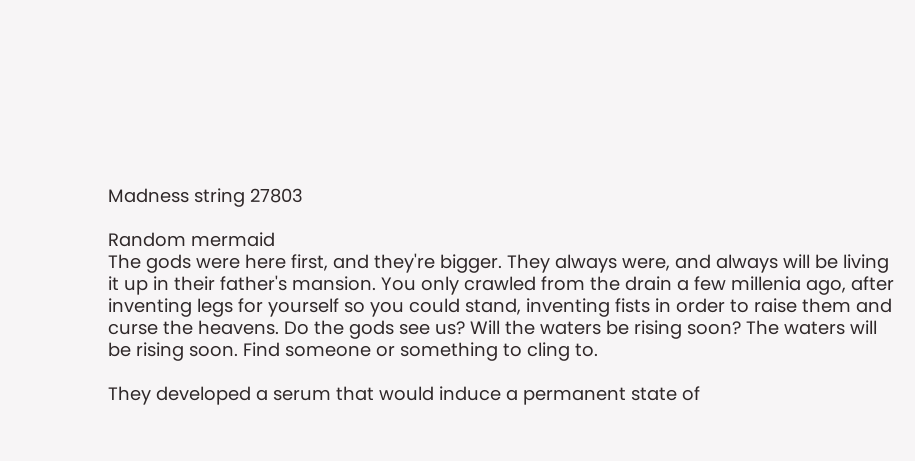Madness string 27803

Random mermaid
The gods were here first, and they're bigger. They always were, and always will be living it up in their father's mansion. You only crawled from the drain a few millenia ago, after inventing legs for yourself so you could stand, inventing fists in order to raise them and curse the heavens. Do the gods see us? Will the waters be rising soon? The waters will be rising soon. Find someone or something to cling to.

They developed a serum that would induce a permanent state of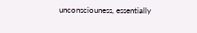unconsciouness, essentially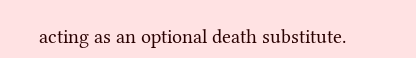acting as an optional death substitute.